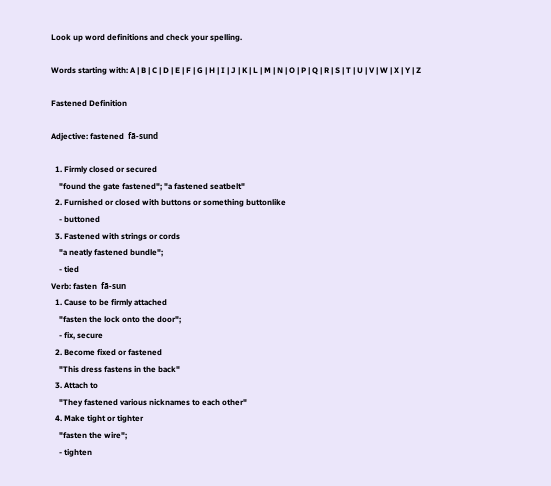Look up word definitions and check your spelling.

Words starting with: A | B | C | D | E | F | G | H | I | J | K | L | M | N | O | P | Q | R | S | T | U | V | W | X | Y | Z

Fastened Definition

Adjective: fastened  fã-sund

  1. Firmly closed or secured
    "found the gate fastened"; "a fastened seatbelt"
  2. Furnished or closed with buttons or something buttonlike
    - buttoned
  3. Fastened with strings or cords
    "a neatly fastened bundle";
    - tied
Verb: fasten  fã-sun
  1. Cause to be firmly attached
    "fasten the lock onto the door";
    - fix, secure
  2. Become fixed or fastened
    "This dress fastens in the back"
  3. Attach to
    "They fastened various nicknames to each other"
  4. Make tight or tighter
    "fasten the wire";
    - tighten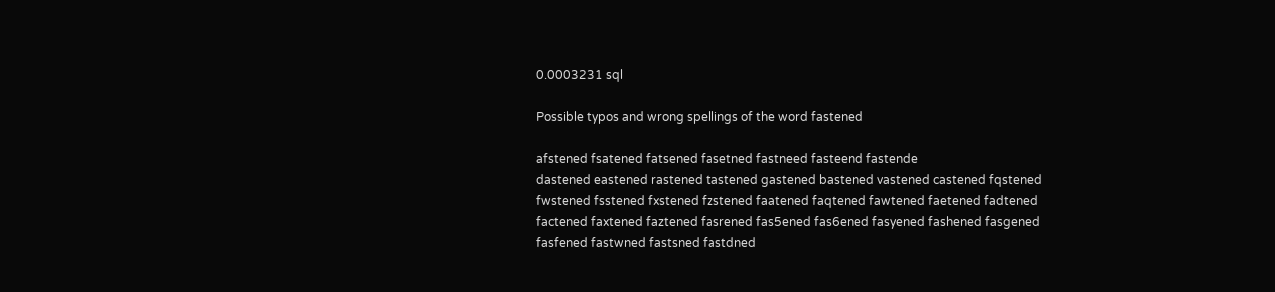0.0003231 sql

Possible typos and wrong spellings of the word fastened

afstened fsatened fatsened fasetned fastneed fasteend fastende
dastened eastened rastened tastened gastened bastened vastened castened fqstened fwstened fsstened fxstened fzstened faatened faqtened fawtened faetened fadtened factened faxtened faztened fasrened fas5ened fas6ened fasyened fashened fasgened fasfened fastwned fastsned fastdned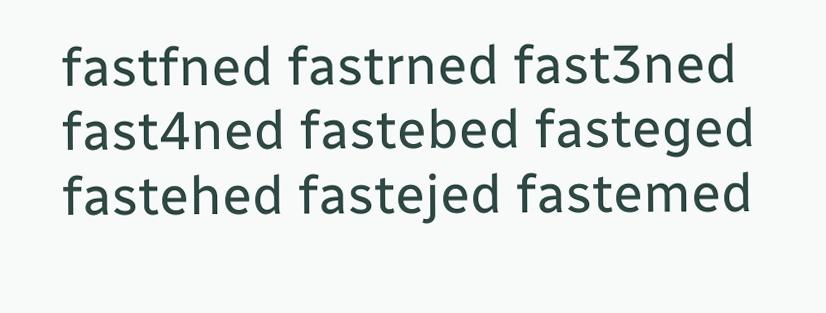fastfned fastrned fast3ned fast4ned fastebed fasteged fastehed fastejed fastemed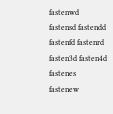fastenwd fastensd fastendd fastenfd fastenrd fasten3d fasten4d fastenes fastenew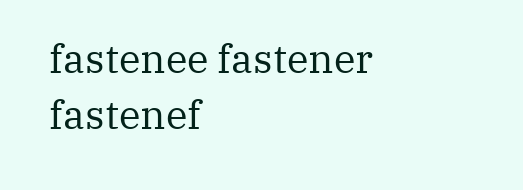fastenee fastener fastenef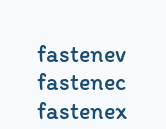fastenev fastenec fastenex